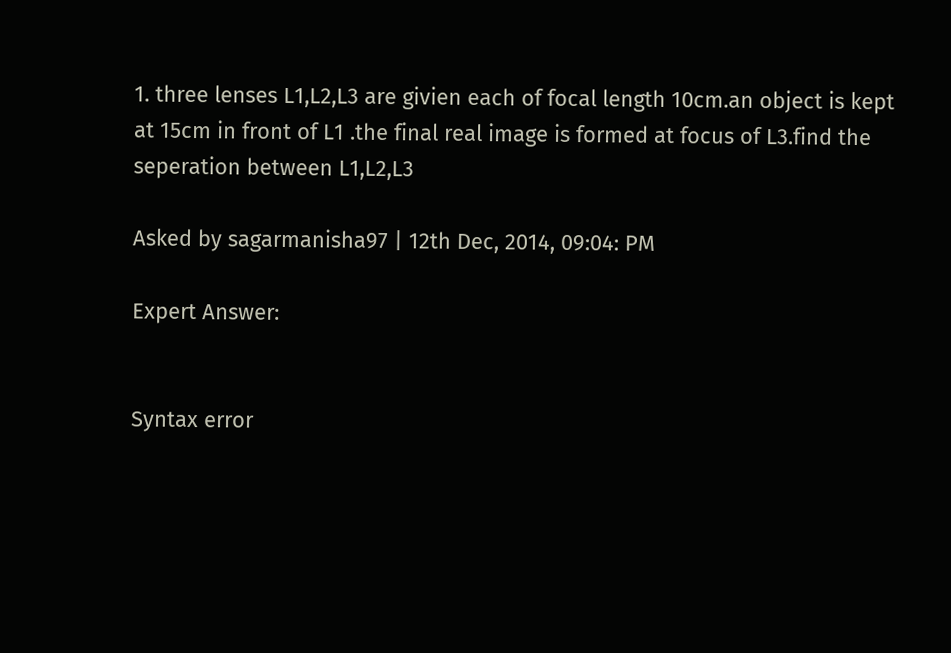1. three lenses L1,L2,L3 are givien each of focal length 10cm.an object is kept at 15cm in front of L1 .the final real image is formed at focus of L3.find the seperation between L1,L2,L3

Asked by sagarmanisha97 | 12th Dec, 2014, 09:04: PM

Expert Answer:


Syntax error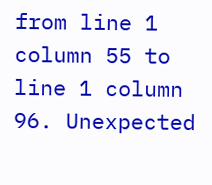from line 1 column 55 to line 1 column 96. Unexpected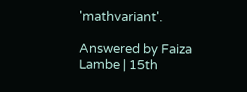'mathvariant'.

Answered by Faiza Lambe | 15th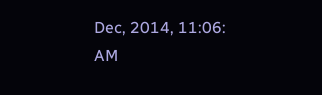Dec, 2014, 11:06: AM